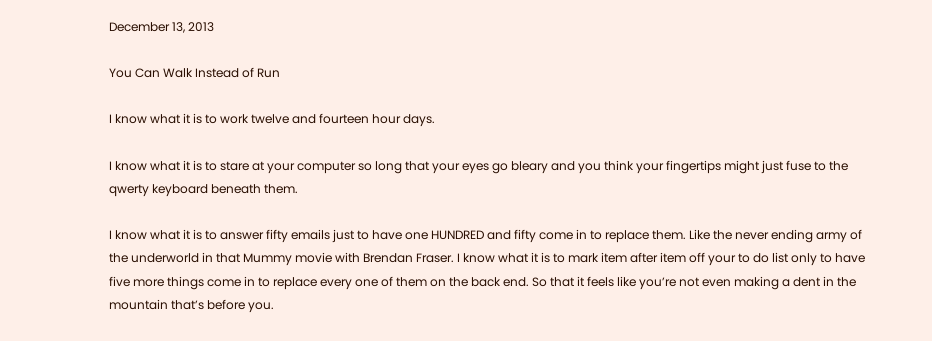December 13, 2013

You Can Walk Instead of Run

I know what it is to work twelve and fourteen hour days.

I know what it is to stare at your computer so long that your eyes go bleary and you think your fingertips might just fuse to the qwerty keyboard beneath them.

I know what it is to answer fifty emails just to have one HUNDRED and fifty come in to replace them. Like the never ending army of the underworld in that Mummy movie with Brendan Fraser. I know what it is to mark item after item off your to do list only to have five more things come in to replace every one of them on the back end. So that it feels like you’re not even making a dent in the mountain that’s before you.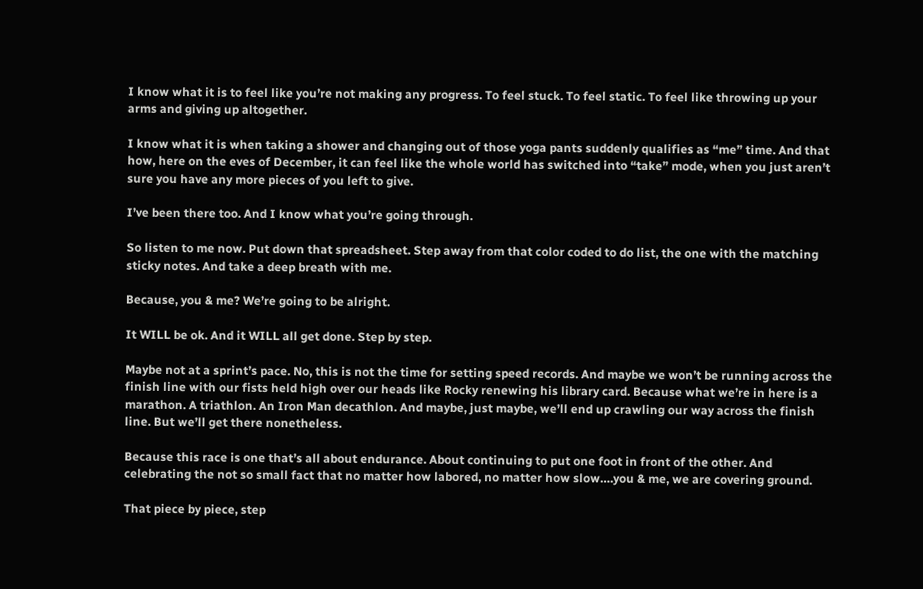I know what it is to feel like you’re not making any progress. To feel stuck. To feel static. To feel like throwing up your arms and giving up altogether.

I know what it is when taking a shower and changing out of those yoga pants suddenly qualifies as “me” time. And that how, here on the eves of December, it can feel like the whole world has switched into “take” mode, when you just aren’t sure you have any more pieces of you left to give.

I’ve been there too. And I know what you’re going through.

So listen to me now. Put down that spreadsheet. Step away from that color coded to do list, the one with the matching sticky notes. And take a deep breath with me.

Because, you & me? We’re going to be alright.

It WILL be ok. And it WILL all get done. Step by step.

Maybe not at a sprint’s pace. No, this is not the time for setting speed records. And maybe we won’t be running across the finish line with our fists held high over our heads like Rocky renewing his library card. Because what we’re in here is a marathon. A triathlon. An Iron Man decathlon. And maybe, just maybe, we’ll end up crawling our way across the finish line. But we’ll get there nonetheless.

Because this race is one that’s all about endurance. About continuing to put one foot in front of the other. And celebrating the not so small fact that no matter how labored, no matter how slow….you & me, we are covering ground.

That piece by piece, step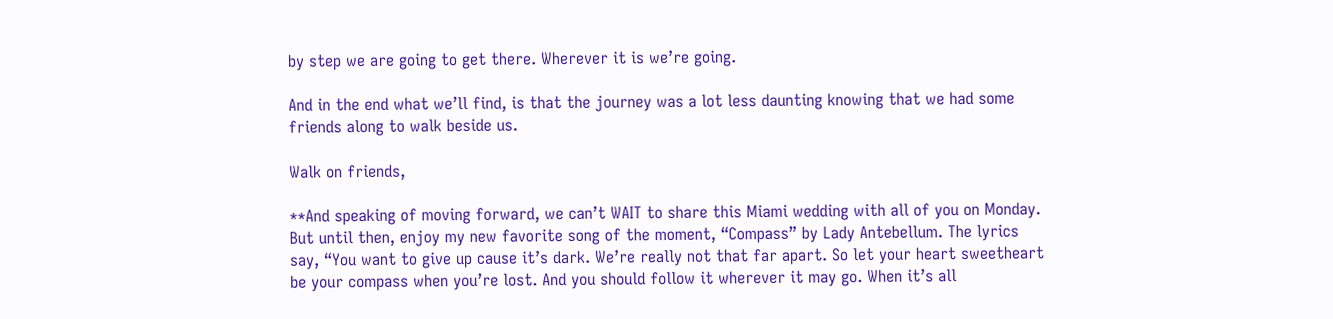by step we are going to get there. Wherever it is we’re going.

And in the end what we’ll find, is that the journey was a lot less daunting knowing that we had some friends along to walk beside us.

Walk on friends,

**And speaking of moving forward, we can’t WAIT to share this Miami wedding with all of you on Monday. But until then, enjoy my new favorite song of the moment, “Compass” by Lady Antebellum. The lyrics say, “You want to give up cause it’s dark. We’re really not that far apart. So let your heart sweetheart be your compass when you’re lost. And you should follow it wherever it may go. When it’s all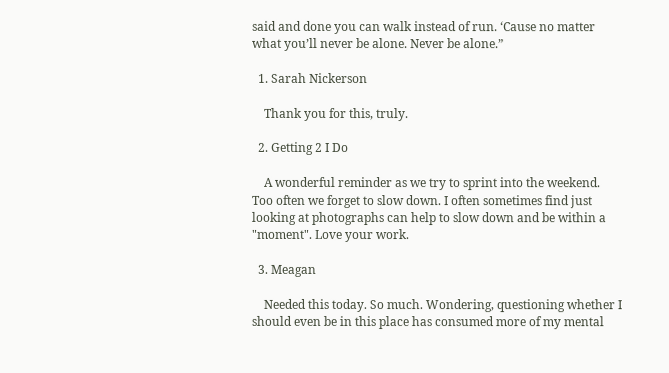said and done you can walk instead of run. ‘Cause no matter what you’ll never be alone. Never be alone.”

  1. Sarah Nickerson

    Thank you for this, truly.

  2. Getting 2 I Do

    A wonderful reminder as we try to sprint into the weekend. Too often we forget to slow down. I often sometimes find just looking at photographs can help to slow down and be within a "moment". Love your work.

  3. Meagan

    Needed this today. So much. Wondering, questioning whether I should even be in this place has consumed more of my mental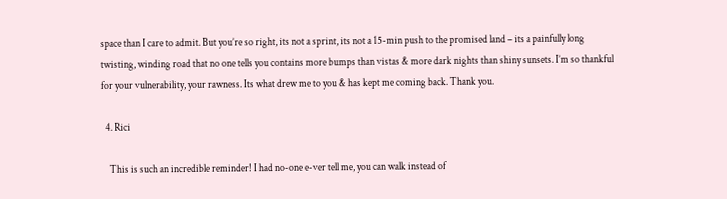space than I care to admit. But you’re so right, its not a sprint, its not a 15-min push to the promised land – its a painfully long twisting, winding road that no one tells you contains more bumps than vistas & more dark nights than shiny sunsets. I’m so thankful for your vulnerability, your rawness. Its what drew me to you & has kept me coming back. Thank you.

  4. Rici

    This is such an incredible reminder! I had no-one e-ver tell me, you can walk instead of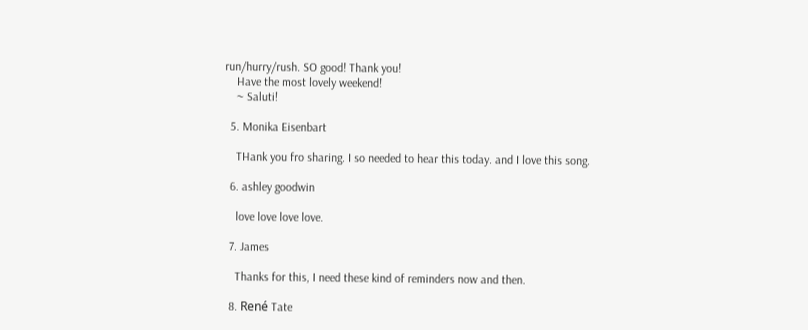run/hurry/rush. SO good! Thank you!
    Have the most lovely weekend!
    ~ Saluti!

  5. Monika Eisenbart

    THank you fro sharing. I so needed to hear this today. and I love this song.

  6. ashley goodwin

    love love love love.

  7. James

    Thanks for this, I need these kind of reminders now and then.

  8. René Tate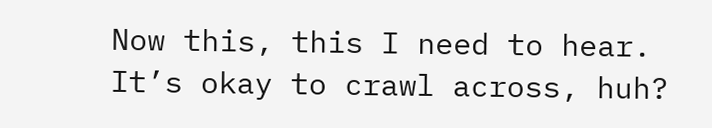Now this, this I need to hear. It’s okay to crawl across, huh?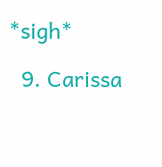*sigh*

  9. Carissa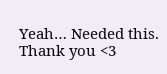Yeah… Needed this. Thank you <3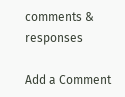comments & responses

Add a Comment